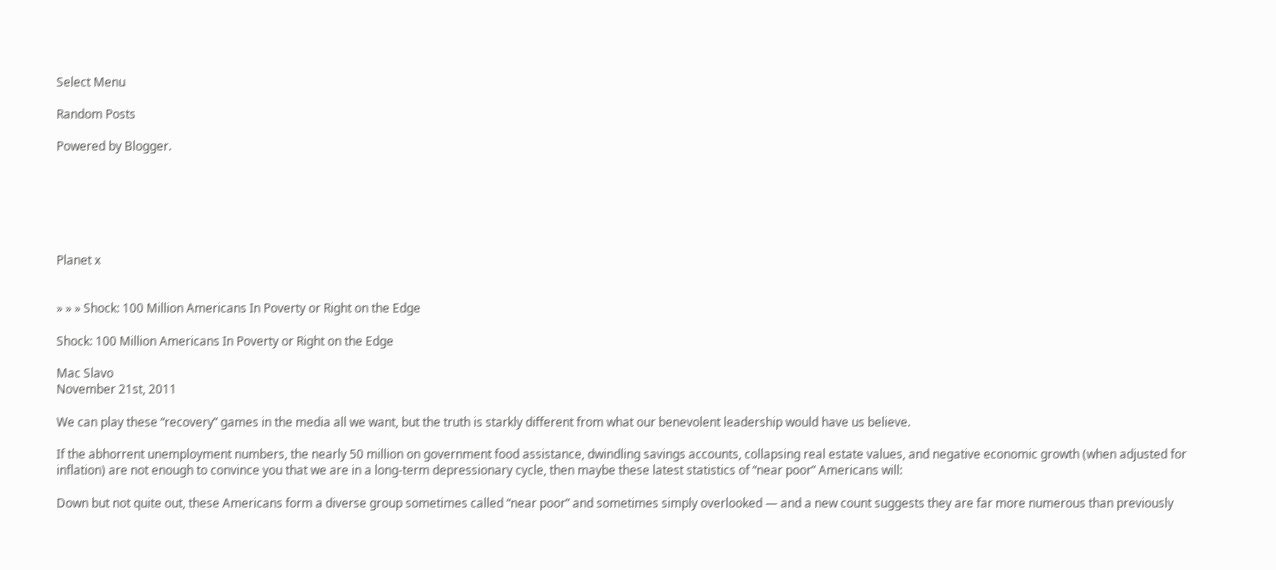Select Menu

Random Posts

Powered by Blogger.






Planet x


» » » Shock: 100 Million Americans In Poverty or Right on the Edge

Shock: 100 Million Americans In Poverty or Right on the Edge

Mac Slavo
November 21st, 2011

We can play these “recovery” games in the media all we want, but the truth is starkly different from what our benevolent leadership would have us believe.

If the abhorrent unemployment numbers, the nearly 50 million on government food assistance, dwindling savings accounts, collapsing real estate values, and negative economic growth (when adjusted for inflation) are not enough to convince you that we are in a long-term depressionary cycle, then maybe these latest statistics of “near poor” Americans will:

Down but not quite out, these Americans form a diverse group sometimes called “near poor” and sometimes simply overlooked — and a new count suggests they are far more numerous than previously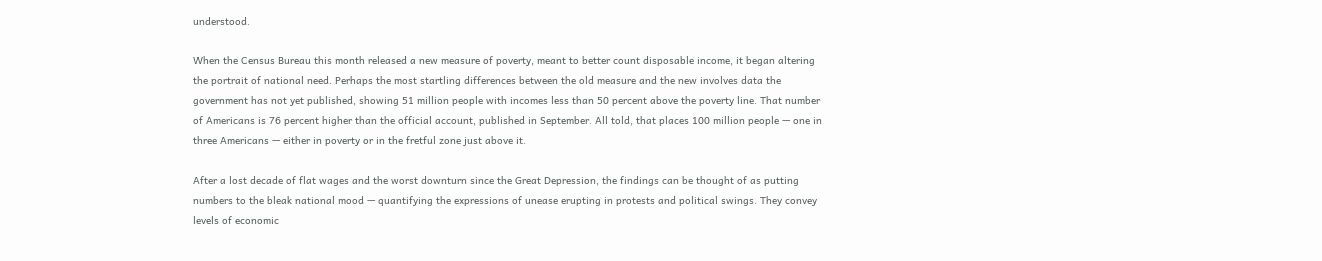understood.

When the Census Bureau this month released a new measure of poverty, meant to better count disposable income, it began altering the portrait of national need. Perhaps the most startling differences between the old measure and the new involves data the government has not yet published, showing 51 million people with incomes less than 50 percent above the poverty line. That number of Americans is 76 percent higher than the official account, published in September. All told, that places 100 million people — one in three Americans — either in poverty or in the fretful zone just above it.

After a lost decade of flat wages and the worst downturn since the Great Depression, the findings can be thought of as putting numbers to the bleak national mood — quantifying the expressions of unease erupting in protests and political swings. They convey levels of economic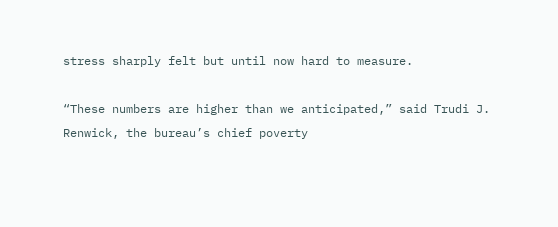stress sharply felt but until now hard to measure.

“These numbers are higher than we anticipated,” said Trudi J. Renwick, the bureau’s chief poverty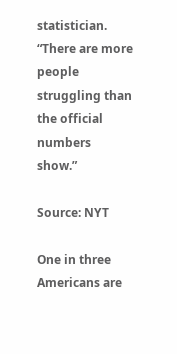statistician. “There are more people struggling than the official numbers show.”

Source: NYT

One in three Americans are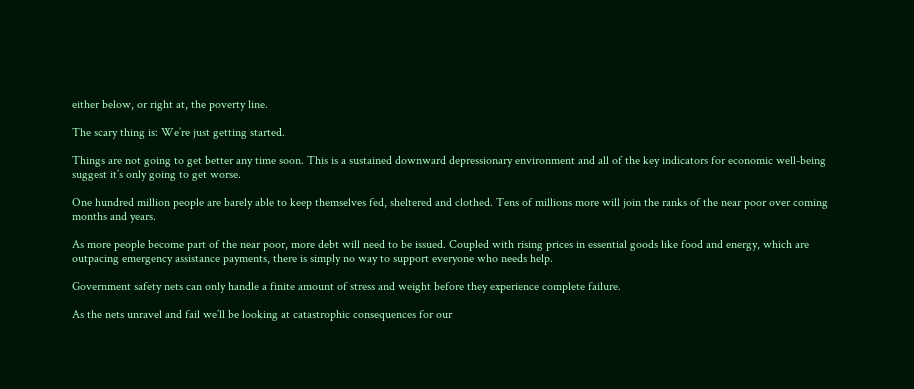either below, or right at, the poverty line.

The scary thing is: We’re just getting started.

Things are not going to get better any time soon. This is a sustained downward depressionary environment and all of the key indicators for economic well-being suggest it’s only going to get worse.

One hundred million people are barely able to keep themselves fed, sheltered and clothed. Tens of millions more will join the ranks of the near poor over coming months and years.

As more people become part of the near poor, more debt will need to be issued. Coupled with rising prices in essential goods like food and energy, which are outpacing emergency assistance payments, there is simply no way to support everyone who needs help.

Government safety nets can only handle a finite amount of stress and weight before they experience complete failure.

As the nets unravel and fail we’ll be looking at catastrophic consequences for our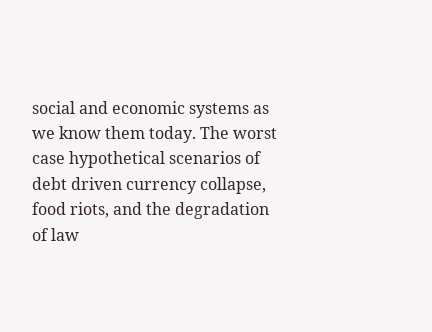social and economic systems as we know them today. The worst case hypothetical scenarios of debt driven currency collapse, food riots, and the degradation of law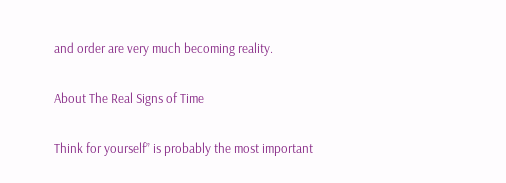and order are very much becoming reality.

About The Real Signs of Time

Think for yourself” is probably the most important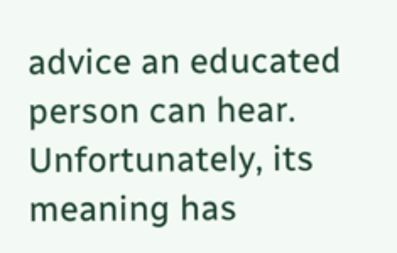advice an educated person can hear. Unfortunately, its meaning has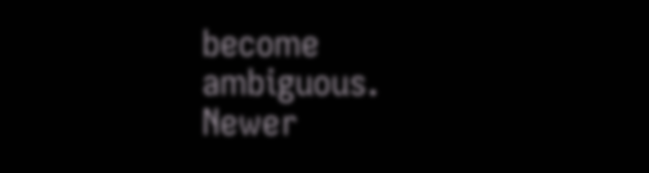become ambiguous.
Newer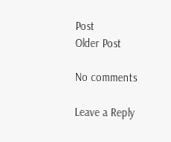Post
Older Post

No comments

Leave a Reply